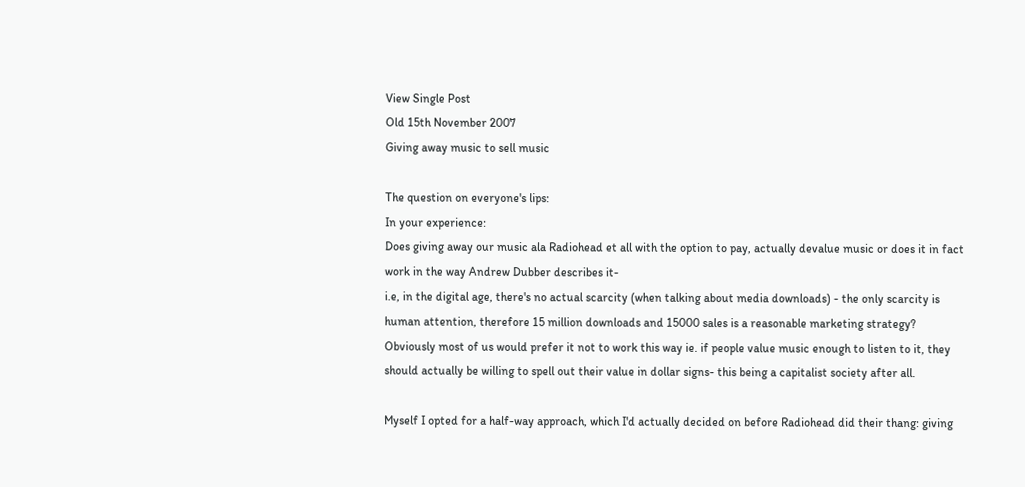View Single Post
Old 15th November 2007
Giving away music to sell music

The question on everyone's lips:
In your experience:
Does giving away our music ala Radiohead et all with the option to pay, actually devalue music or does it in fact work in the way Andrew Dubber describes it-
i.e, in the digital age, there's no actual scarcity (when talking about media downloads) - the only scarcity is human attention, therefore 15 million downloads and 15000 sales is a reasonable marketing strategy?
Obviously most of us would prefer it not to work this way ie. if people value music enough to listen to it, they should actually be willing to spell out their value in dollar signs- this being a capitalist society after all.

Myself I opted for a half-way approach, which I'd actually decided on before Radiohead did their thang: giving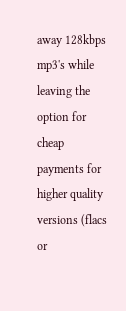away 128kbps mp3's while leaving the option for cheap payments for higher quality versions (flacs or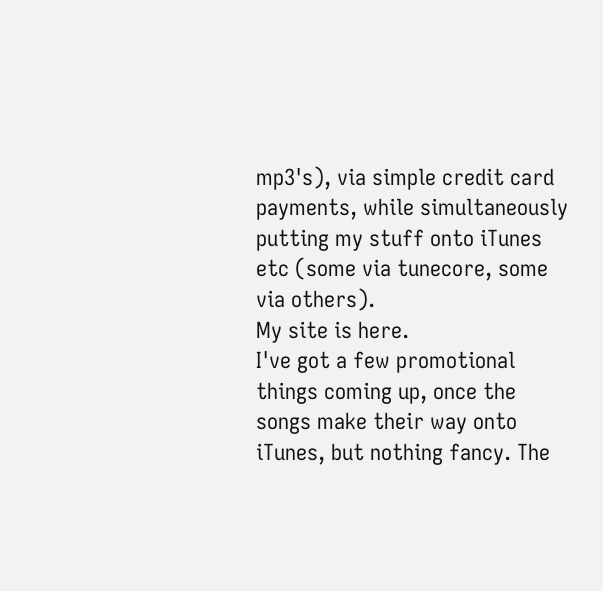mp3's), via simple credit card payments, while simultaneously
putting my stuff onto iTunes etc (some via tunecore, some via others).
My site is here.
I've got a few promotional things coming up, once the songs make their way onto iTunes, but nothing fancy. The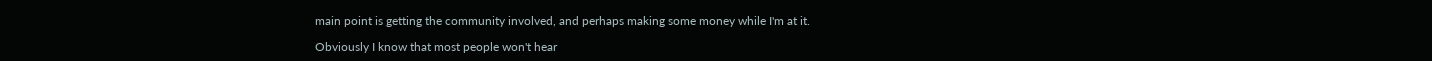main point is getting the community involved, and perhaps making some money while I'm at it.

Obviously I know that most people won't hear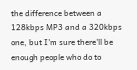the difference between a 128kbps MP3 and a 320kbps one, but I'm sure there'll be enough people who do to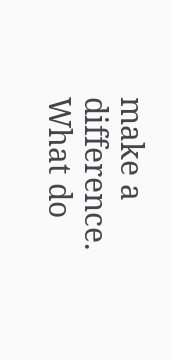make a difference. What do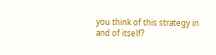you think of this strategy in and of itself?